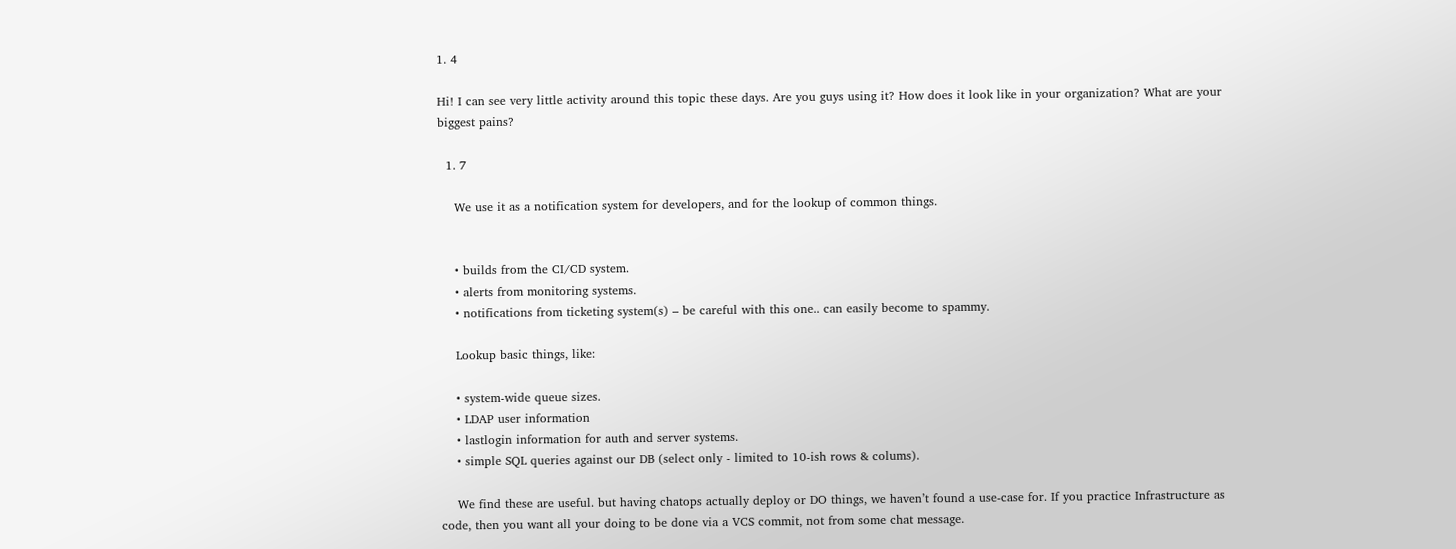1. 4

Hi! I can see very little activity around this topic these days. Are you guys using it? How does it look like in your organization? What are your biggest pains?

  1. 7

    We use it as a notification system for developers, and for the lookup of common things.


    • builds from the CI/CD system.
    • alerts from monitoring systems.
    • notifications from ticketing system(s) – be careful with this one.. can easily become to spammy.

    Lookup basic things, like:

    • system-wide queue sizes.
    • LDAP user information
    • lastlogin information for auth and server systems.
    • simple SQL queries against our DB (select only - limited to 10-ish rows & colums).

    We find these are useful. but having chatops actually deploy or DO things, we haven’t found a use-case for. If you practice Infrastructure as code, then you want all your doing to be done via a VCS commit, not from some chat message.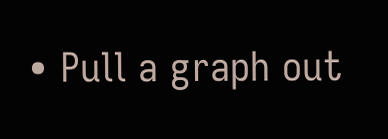• Pull a graph out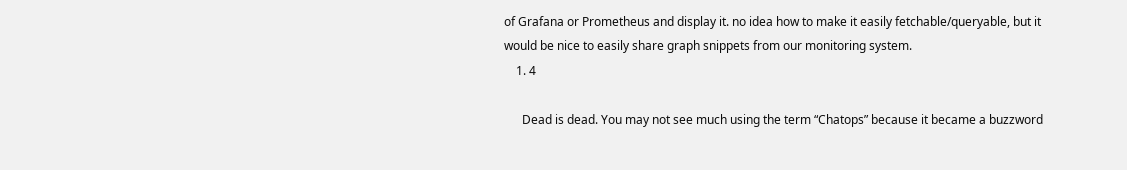of Grafana or Prometheus and display it. no idea how to make it easily fetchable/queryable, but it would be nice to easily share graph snippets from our monitoring system.
    1. 4

      Dead is dead. You may not see much using the term “Chatops” because it became a buzzword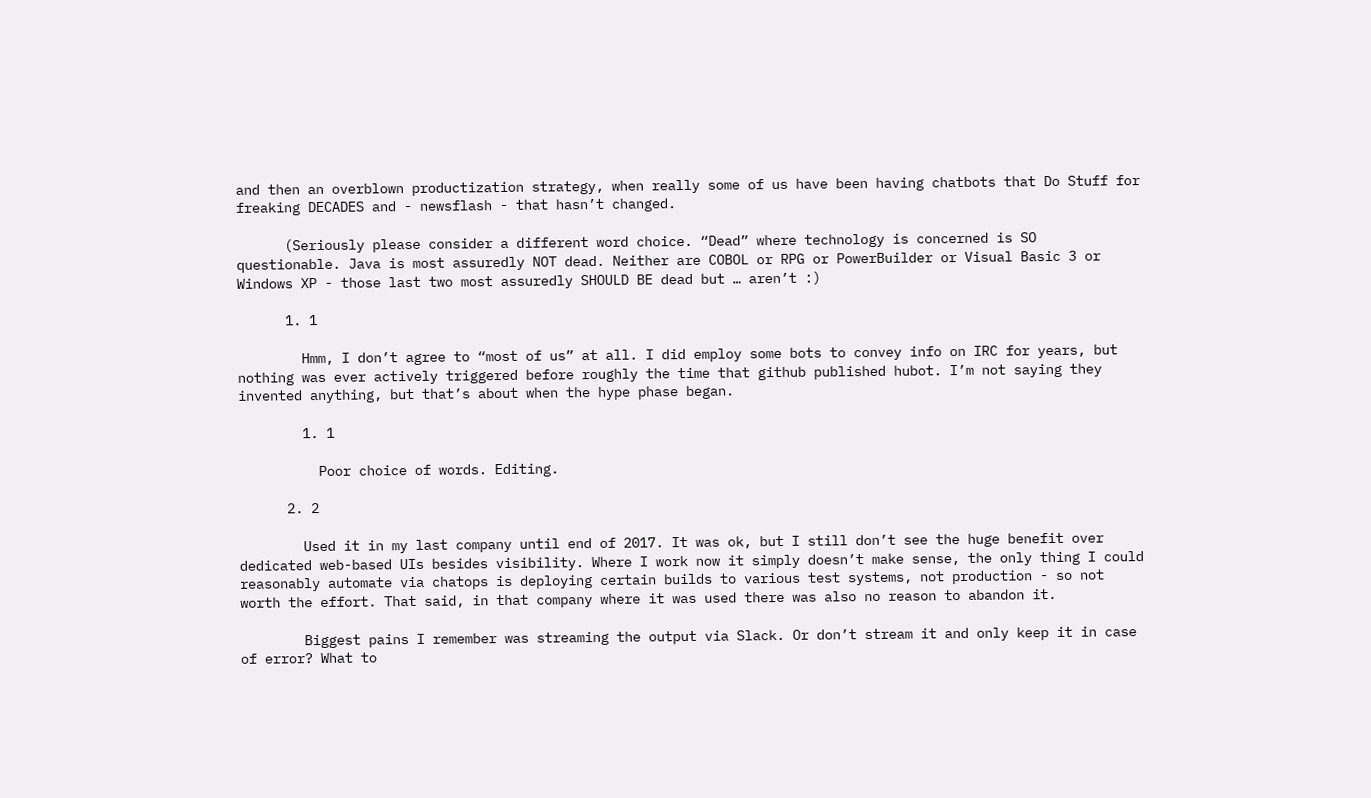and then an overblown productization strategy, when really some of us have been having chatbots that Do Stuff for freaking DECADES and - newsflash - that hasn’t changed.

      (Seriously please consider a different word choice. “Dead” where technology is concerned is SO questionable. Java is most assuredly NOT dead. Neither are COBOL or RPG or PowerBuilder or Visual Basic 3 or Windows XP - those last two most assuredly SHOULD BE dead but … aren’t :)

      1. 1

        Hmm, I don’t agree to “most of us” at all. I did employ some bots to convey info on IRC for years, but nothing was ever actively triggered before roughly the time that github published hubot. I’m not saying they invented anything, but that’s about when the hype phase began.

        1. 1

          Poor choice of words. Editing.

      2. 2

        Used it in my last company until end of 2017. It was ok, but I still don’t see the huge benefit over dedicated web-based UIs besides visibility. Where I work now it simply doesn’t make sense, the only thing I could reasonably automate via chatops is deploying certain builds to various test systems, not production - so not worth the effort. That said, in that company where it was used there was also no reason to abandon it.

        Biggest pains I remember was streaming the output via Slack. Or don’t stream it and only keep it in case of error? What to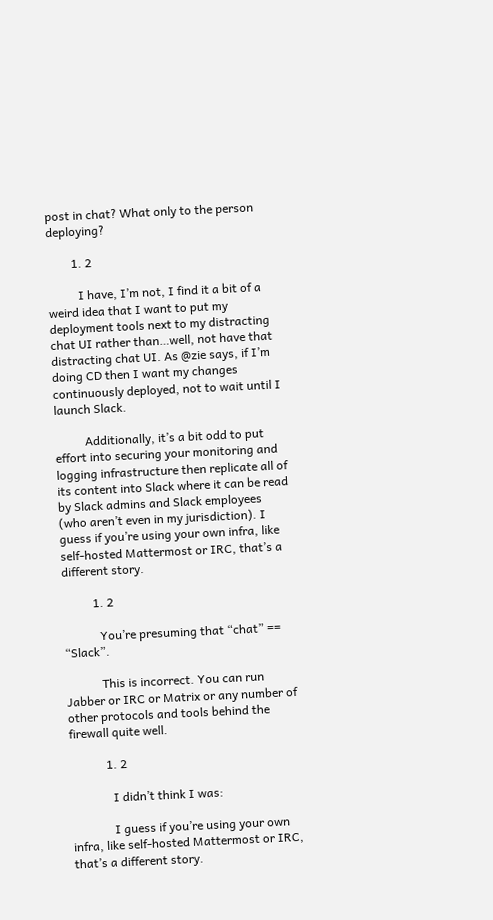post in chat? What only to the person deploying?

        1. 2

          I have, I’m not, I find it a bit of a weird idea that I want to put my deployment tools next to my distracting chat UI rather than…well, not have that distracting chat UI. As @zie says, if I’m doing CD then I want my changes continuously deployed, not to wait until I launch Slack.

          Additionally, it’s a bit odd to put effort into securing your monitoring and logging infrastructure then replicate all of its content into Slack where it can be read by Slack admins and Slack employees (who aren’t even in my jurisdiction). I guess if you’re using your own infra, like self-hosted Mattermost or IRC, that’s a different story.

          1. 2

            You’re presuming that “chat” == “Slack”.

            This is incorrect. You can run Jabber or IRC or Matrix or any number of other protocols and tools behind the firewall quite well.

            1. 2

              I didn’t think I was:

              I guess if you’re using your own infra, like self-hosted Mattermost or IRC, that’s a different story.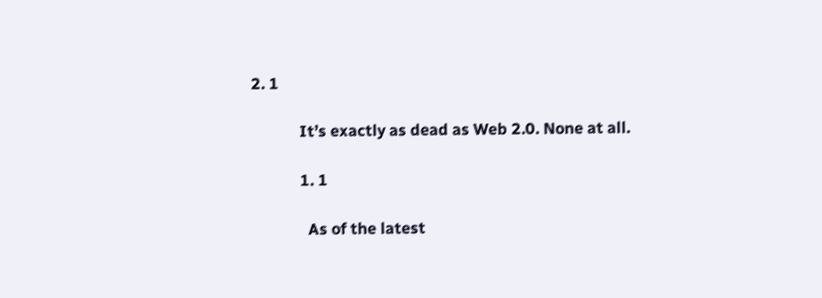2. 1

            It’s exactly as dead as Web 2.0. None at all.

            1. 1

              As of the latest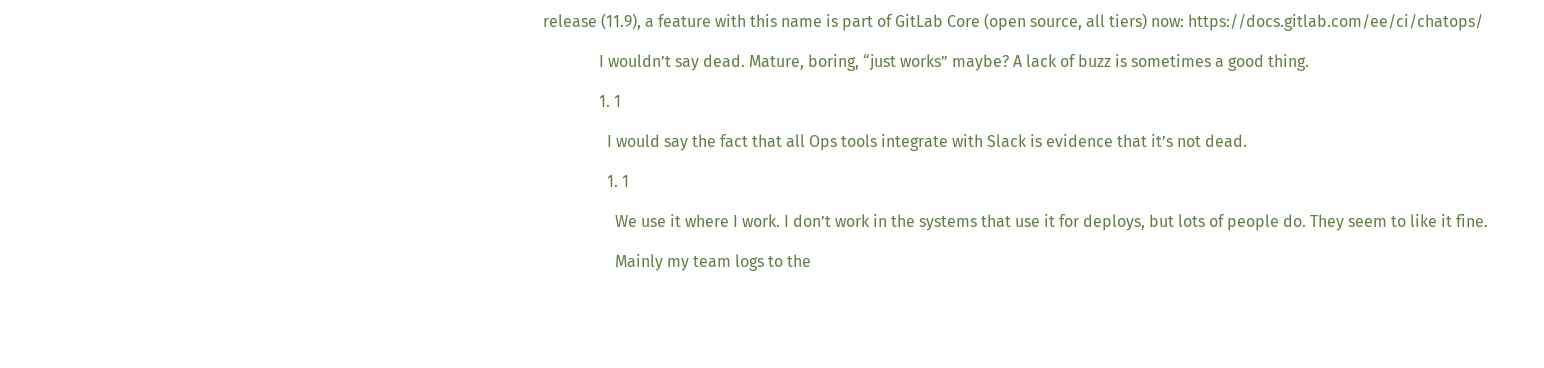release (11.9), a feature with this name is part of GitLab Core (open source, all tiers) now: https://docs.gitlab.com/ee/ci/chatops/

              I wouldn’t say dead. Mature, boring, “just works” maybe? A lack of buzz is sometimes a good thing.

              1. 1

                I would say the fact that all Ops tools integrate with Slack is evidence that it’s not dead.

                1. 1

                  We use it where I work. I don’t work in the systems that use it for deploys, but lots of people do. They seem to like it fine.

                  Mainly my team logs to the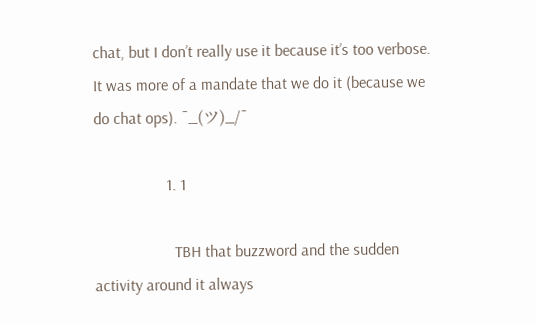chat, but I don’t really use it because it’s too verbose. It was more of a mandate that we do it (because we do chat ops). ¯_(ツ)_/¯

                  1. 1

                    TBH that buzzword and the sudden activity around it always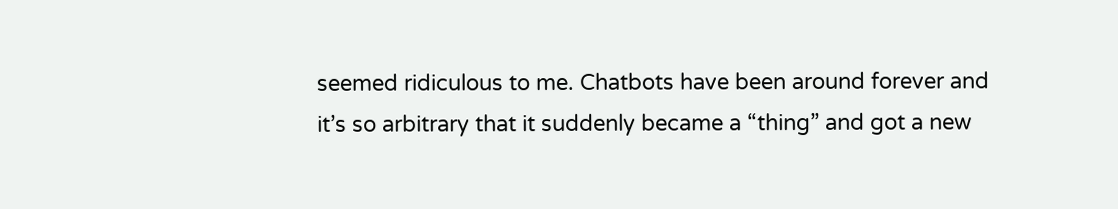seemed ridiculous to me. Chatbots have been around forever and it’s so arbitrary that it suddenly became a “thing” and got a new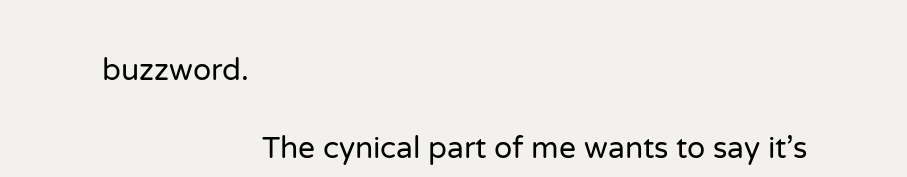buzzword.

                    The cynical part of me wants to say it’s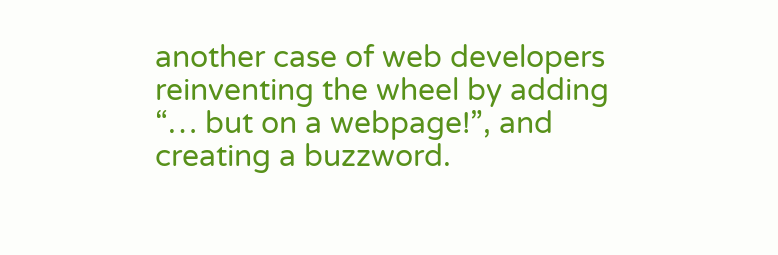another case of web developers reinventing the wheel by adding “… but on a webpage!”, and creating a buzzword.